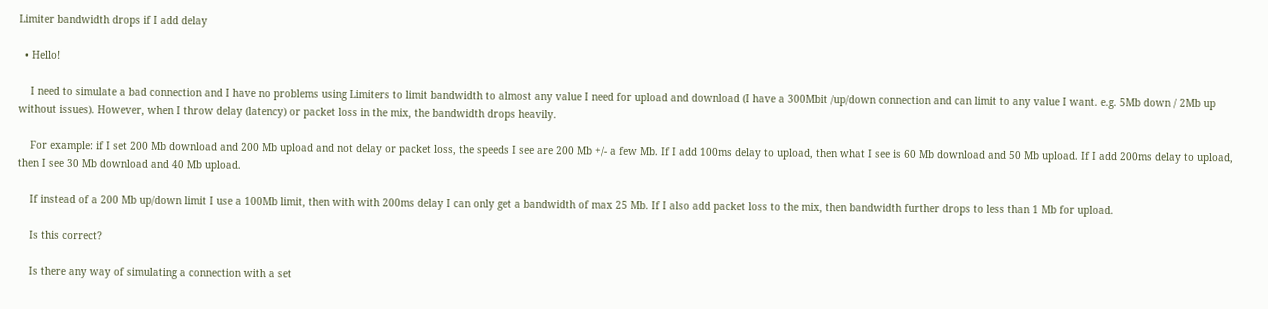Limiter bandwidth drops if I add delay

  • Hello!

    I need to simulate a bad connection and I have no problems using Limiters to limit bandwidth to almost any value I need for upload and download (I have a 300Mbit /up/down connection and can limit to any value I want. e.g. 5Mb down / 2Mb up without issues). However, when I throw delay (latency) or packet loss in the mix, the bandwidth drops heavily.

    For example: if I set 200 Mb download and 200 Mb upload and not delay or packet loss, the speeds I see are 200 Mb +/- a few Mb. If I add 100ms delay to upload, then what I see is 60 Mb download and 50 Mb upload. If I add 200ms delay to upload, then I see 30 Mb download and 40 Mb upload.

    If instead of a 200 Mb up/down limit I use a 100Mb limit, then with with 200ms delay I can only get a bandwidth of max 25 Mb. If I also add packet loss to the mix, then bandwidth further drops to less than 1 Mb for upload.

    Is this correct?

    Is there any way of simulating a connection with a set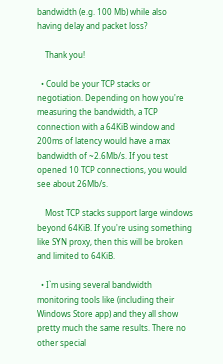bandwidth (e.g. 100 Mb) while also having delay and packet loss?

    Thank you!

  • Could be your TCP stacks or negotiation. Depending on how you're measuring the bandwidth, a TCP connection with a 64KiB window and 200ms of latency would have a max bandwidth of ~2.6Mb/s. If you test opened 10 TCP connections, you would see about 26Mb/s.

    Most TCP stacks support large windows beyond 64KiB. If you're using something like SYN proxy, then this will be broken and limited to 64KiB.

  • I`m using several bandwidth monitoring tools like (including their Windows Store app) and they all show pretty much the same results. There no other special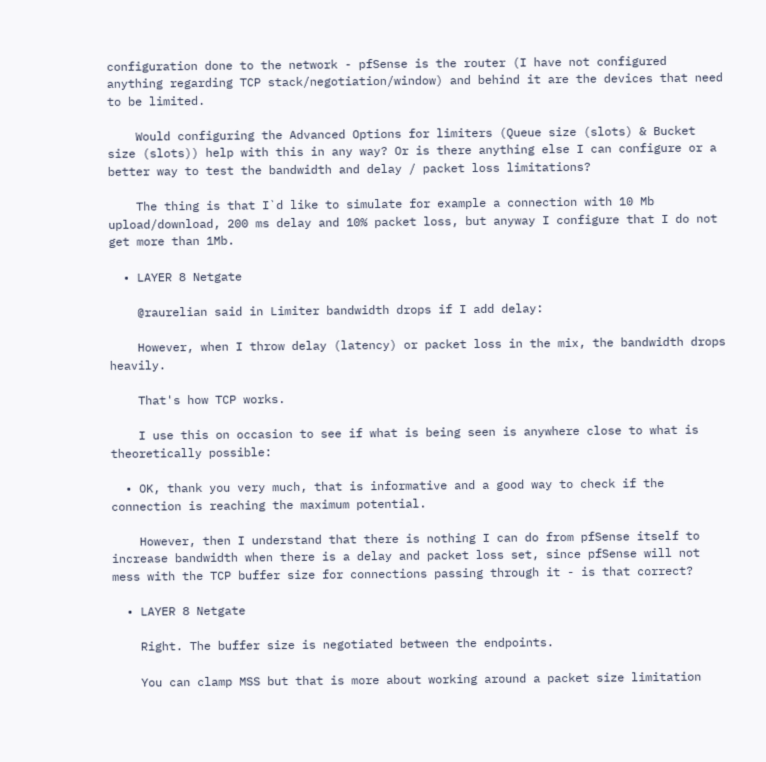configuration done to the network - pfSense is the router (I have not configured anything regarding TCP stack/negotiation/window) and behind it are the devices that need to be limited.

    Would configuring the Advanced Options for limiters (Queue size (slots) & Bucket size (slots)) help with this in any way? Or is there anything else I can configure or a better way to test the bandwidth and delay / packet loss limitations?

    The thing is that I`d like to simulate for example a connection with 10 Mb upload/download, 200 ms delay and 10% packet loss, but anyway I configure that I do not get more than 1Mb.

  • LAYER 8 Netgate

    @raurelian said in Limiter bandwidth drops if I add delay:

    However, when I throw delay (latency) or packet loss in the mix, the bandwidth drops heavily.

    That's how TCP works.

    I use this on occasion to see if what is being seen is anywhere close to what is theoretically possible:

  • OK, thank you very much, that is informative and a good way to check if the connection is reaching the maximum potential.

    However, then I understand that there is nothing I can do from pfSense itself to increase bandwidth when there is a delay and packet loss set, since pfSense will not mess with the TCP buffer size for connections passing through it - is that correct?

  • LAYER 8 Netgate

    Right. The buffer size is negotiated between the endpoints.

    You can clamp MSS but that is more about working around a packet size limitation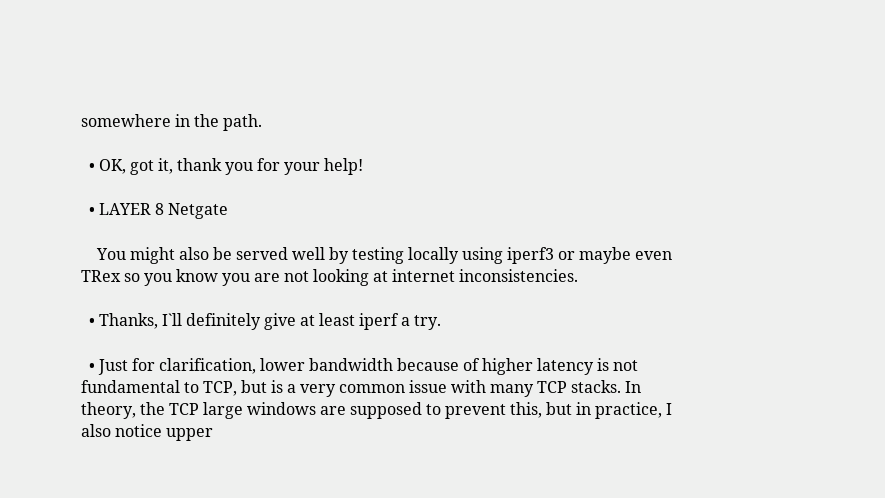somewhere in the path.

  • OK, got it, thank you for your help!

  • LAYER 8 Netgate

    You might also be served well by testing locally using iperf3 or maybe even TRex so you know you are not looking at internet inconsistencies.

  • Thanks, I`ll definitely give at least iperf a try.

  • Just for clarification, lower bandwidth because of higher latency is not fundamental to TCP, but is a very common issue with many TCP stacks. In theory, the TCP large windows are supposed to prevent this, but in practice, I also notice upper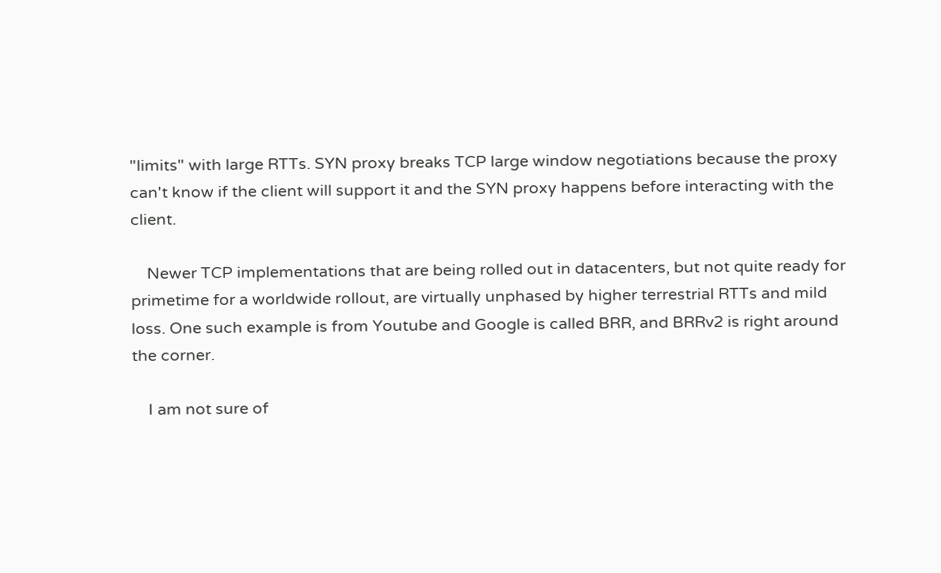"limits" with large RTTs. SYN proxy breaks TCP large window negotiations because the proxy can't know if the client will support it and the SYN proxy happens before interacting with the client.

    Newer TCP implementations that are being rolled out in datacenters, but not quite ready for primetime for a worldwide rollout, are virtually unphased by higher terrestrial RTTs and mild loss. One such example is from Youtube and Google is called BRR, and BRRv2 is right around the corner.

    I am not sure of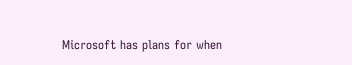Microsoft has plans for when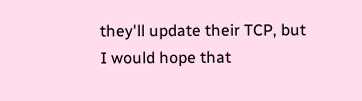they'll update their TCP, but I would hope that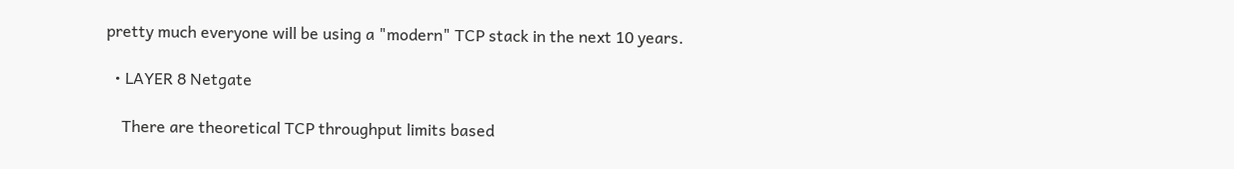pretty much everyone will be using a "modern" TCP stack in the next 10 years.

  • LAYER 8 Netgate

    There are theoretical TCP throughput limits based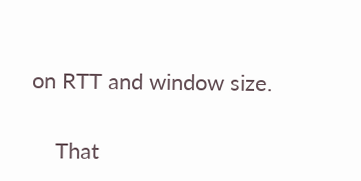on RTT and window size.

    That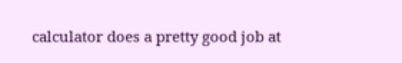calculator does a pretty good job at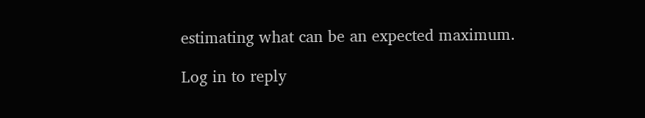estimating what can be an expected maximum.

Log in to reply